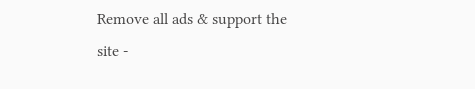Remove all ads & support the site -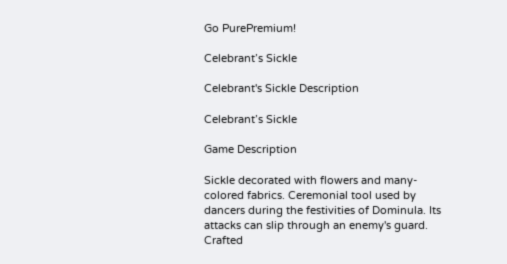Go PurePremium!

Celebrant’s Sickle

Celebrant's Sickle Description

Celebrant’s Sickle

Game Description

Sickle decorated with flowers and many-colored fabrics. Ceremonial tool used by dancers during the festivities of Dominula. Its attacks can slip through an enemy's guard. Crafted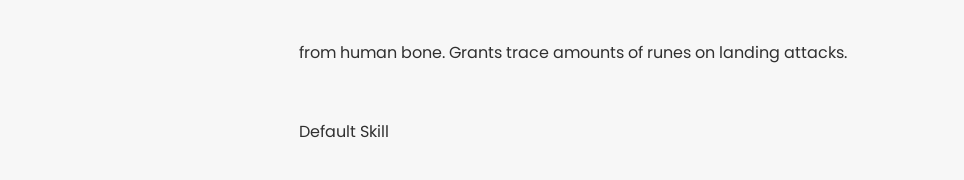from human bone. Grants trace amounts of runes on landing attacks.


Default Skill